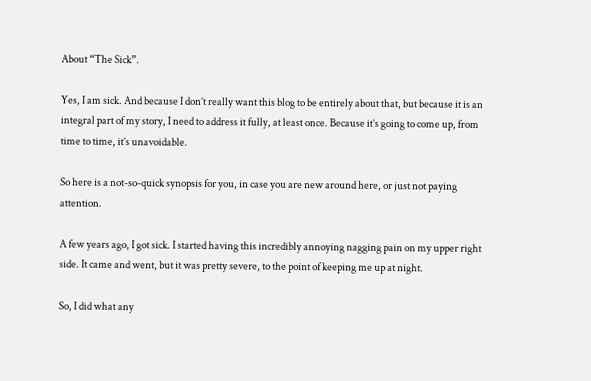About “The Sick”.

Yes, I am sick. And because I don’t really want this blog to be entirely about that, but because it is an integral part of my story, I need to address it fully, at least once. Because it’s going to come up, from time to time, it’s unavoidable.

So here is a not-so-quick synopsis for you, in case you are new around here, or just not paying attention.

A few years ago, I got sick. I started having this incredibly annoying nagging pain on my upper right side. It came and went, but it was pretty severe, to the point of keeping me up at night.

So, I did what any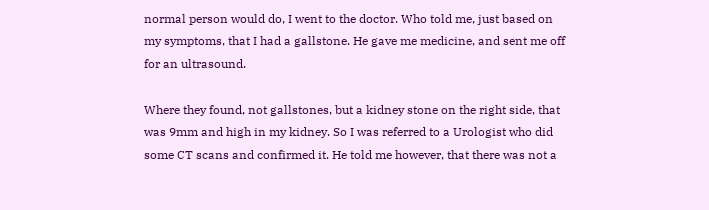normal person would do, I went to the doctor. Who told me, just based on my symptoms, that I had a gallstone. He gave me medicine, and sent me off for an ultrasound.

Where they found, not gallstones, but a kidney stone on the right side, that was 9mm and high in my kidney. So I was referred to a Urologist who did some CT scans and confirmed it. He told me however, that there was not a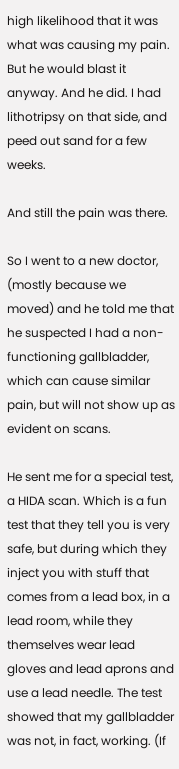high likelihood that it was what was causing my pain. But he would blast it anyway. And he did. I had lithotripsy on that side, and peed out sand for a few weeks.

And still the pain was there.

So I went to a new doctor, (mostly because we moved) and he told me that he suspected I had a non-functioning gallbladder, which can cause similar pain, but will not show up as evident on scans.

He sent me for a special test, a HIDA scan. Which is a fun test that they tell you is very safe, but during which they inject you with stuff that comes from a lead box, in a lead room, while they themselves wear lead gloves and lead aprons and use a lead needle. The test showed that my gallbladder was not, in fact, working. (If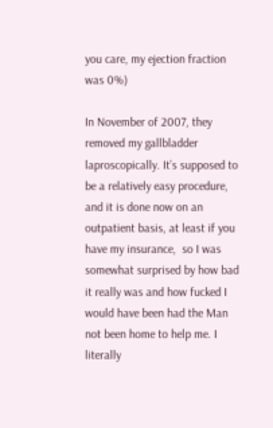you care, my ejection fraction was 0%)

In November of 2007, they removed my gallbladder laproscopically. It’s supposed to be a relatively easy procedure, and it is done now on an outpatient basis, at least if you have my insurance,  so I was somewhat surprised by how bad it really was and how fucked I would have been had the Man not been home to help me. I literally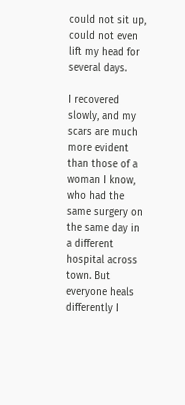could not sit up, could not even lift my head for several days.

I recovered slowly, and my scars are much more evident than those of a woman I know, who had the same surgery on the same day in a different hospital across town. But everyone heals differently I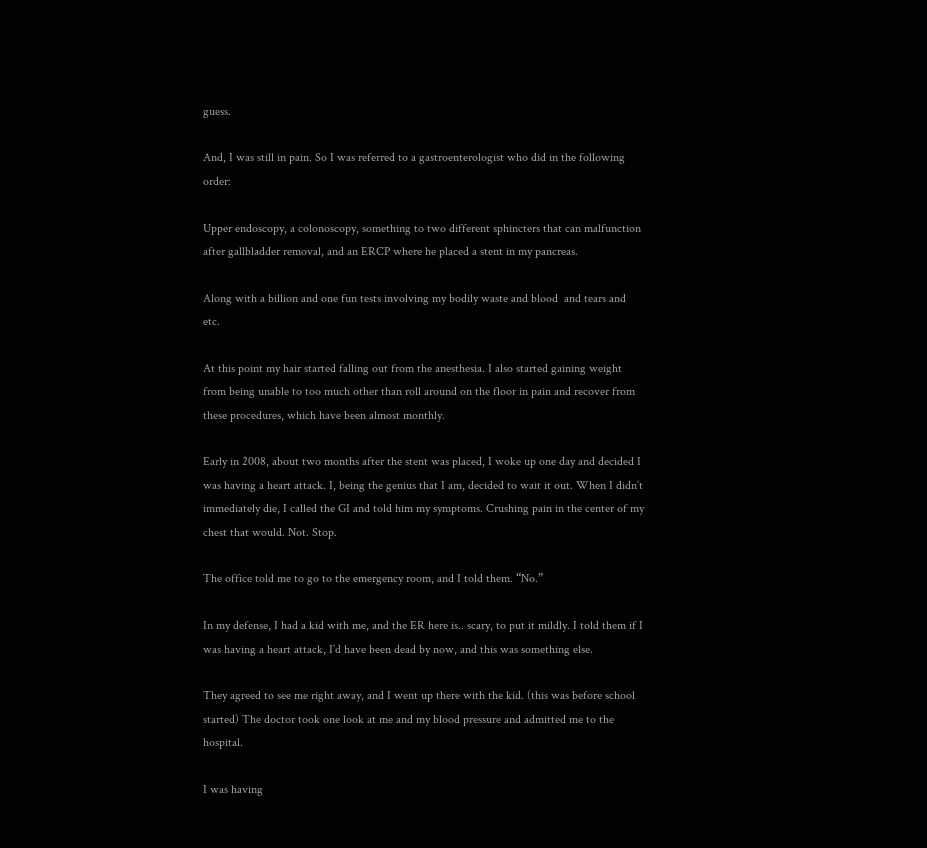guess.

And, I was still in pain. So I was referred to a gastroenterologist who did in the following order:

Upper endoscopy, a colonoscopy, something to two different sphincters that can malfunction after gallbladder removal, and an ERCP where he placed a stent in my pancreas.

Along with a billion and one fun tests involving my bodily waste and blood  and tears and etc.

At this point my hair started falling out from the anesthesia. I also started gaining weight from being unable to too much other than roll around on the floor in pain and recover from these procedures, which have been almost monthly.

Early in 2008, about two months after the stent was placed, I woke up one day and decided I was having a heart attack. I, being the genius that I am, decided to wait it out. When I didn’t immediately die, I called the GI and told him my symptoms. Crushing pain in the center of my chest that would. Not. Stop.

The office told me to go to the emergency room, and I told them. “No.”

In my defense, I had a kid with me, and the ER here is.. scary, to put it mildly. I told them if I was having a heart attack, I’d have been dead by now, and this was something else.

They agreed to see me right away, and I went up there with the kid. (this was before school started) The doctor took one look at me and my blood pressure and admitted me to the hospital.

I was having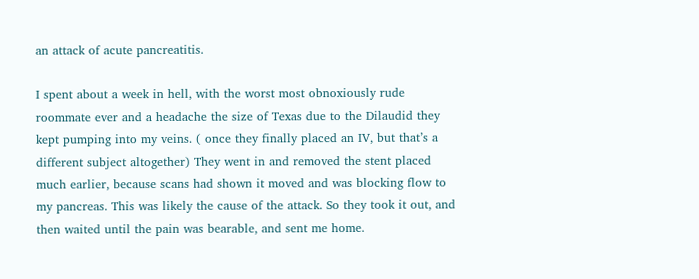an attack of acute pancreatitis.

I spent about a week in hell, with the worst most obnoxiously rude roommate ever and a headache the size of Texas due to the Dilaudid they kept pumping into my veins. ( once they finally placed an IV, but that’s a different subject altogether) They went in and removed the stent placed much earlier, because scans had shown it moved and was blocking flow to my pancreas. This was likely the cause of the attack. So they took it out, and then waited until the pain was bearable, and sent me home.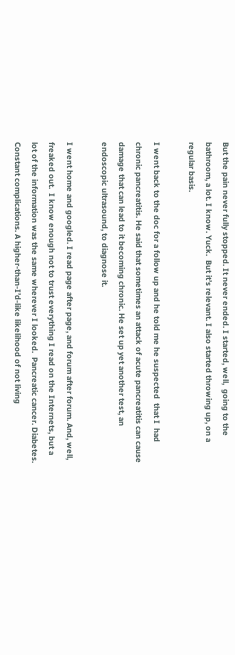But the pain never fully stopped. It never ended. I started, well,  going to the bathroom, a lot. I know. Yuck.  But it’s relevant. I also started throwing up, on a regular basis.

I went back to the doc for a follow up and he told me he suspected  that I  had  chronic pancreatitis. He said that sometimes an attack of acute pancreatitis can cause damage that can lead to it becoming chronic. He set up yet another test, an endoscopic ultrasound, to diagnose it.

I went home and googled. I read page after page, and forum after forum. And, well, freaked out.  I know enough not to trust everything I read on the Internets, but a lot of the information was the same wherever I looked.  Pancreatic cancer. Diabetes. Constant complications. A higher-than-I’d-like likelihood of not living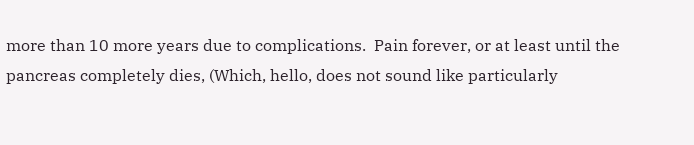more than 10 more years due to complications.  Pain forever, or at least until the pancreas completely dies, (Which, hello, does not sound like particularly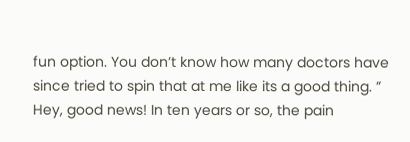fun option. You don’t know how many doctors have since tried to spin that at me like its a good thing. ” Hey, good news! In ten years or so, the pain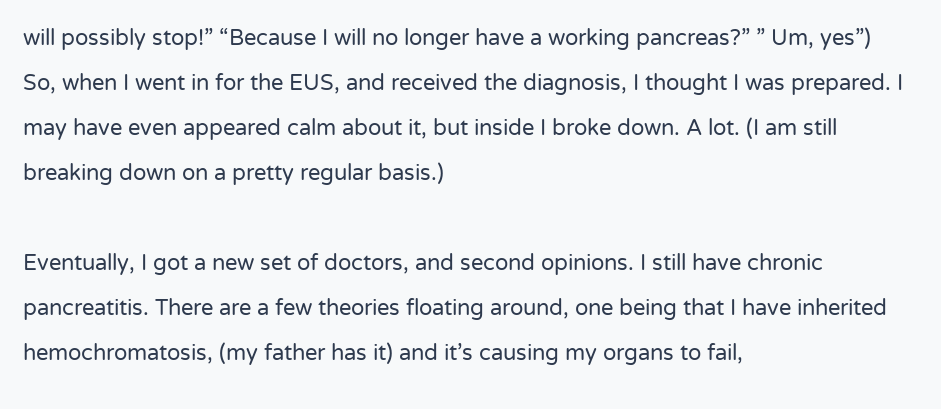will possibly stop!” “Because I will no longer have a working pancreas?” ” Um, yes”)
So, when I went in for the EUS, and received the diagnosis, I thought I was prepared. I may have even appeared calm about it, but inside I broke down. A lot. (I am still breaking down on a pretty regular basis.)

Eventually, I got a new set of doctors, and second opinions. I still have chronic pancreatitis. There are a few theories floating around, one being that I have inherited hemochromatosis, (my father has it) and it’s causing my organs to fail,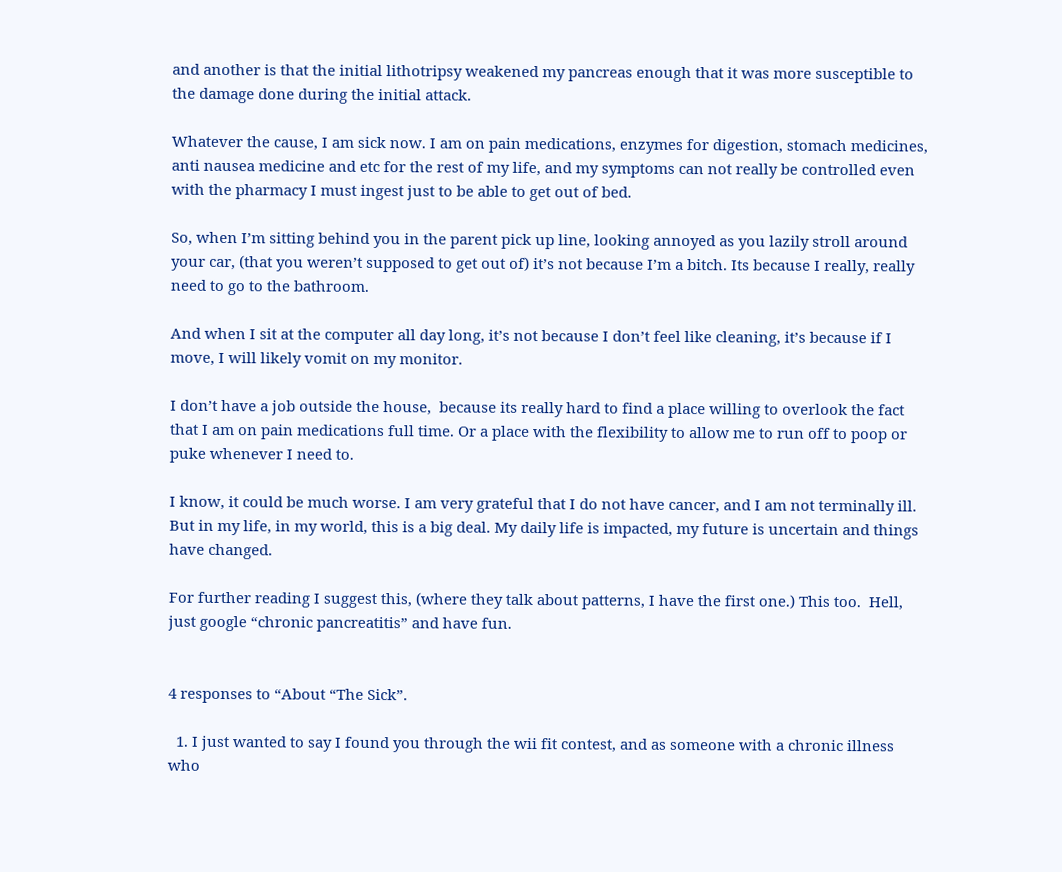and another is that the initial lithotripsy weakened my pancreas enough that it was more susceptible to the damage done during the initial attack.

Whatever the cause, I am sick now. I am on pain medications, enzymes for digestion, stomach medicines, anti nausea medicine and etc for the rest of my life, and my symptoms can not really be controlled even with the pharmacy I must ingest just to be able to get out of bed.

So, when I’m sitting behind you in the parent pick up line, looking annoyed as you lazily stroll around your car, (that you weren’t supposed to get out of) it’s not because I’m a bitch. Its because I really, really need to go to the bathroom.

And when I sit at the computer all day long, it’s not because I don’t feel like cleaning, it’s because if I move, I will likely vomit on my monitor.

I don’t have a job outside the house,  because its really hard to find a place willing to overlook the fact that I am on pain medications full time. Or a place with the flexibility to allow me to run off to poop or puke whenever I need to.

I know, it could be much worse. I am very grateful that I do not have cancer, and I am not terminally ill.  But in my life, in my world, this is a big deal. My daily life is impacted, my future is uncertain and things have changed.

For further reading I suggest this, (where they talk about patterns, I have the first one.) This too.  Hell, just google “chronic pancreatitis” and have fun.


4 responses to “About “The Sick”.

  1. I just wanted to say I found you through the wii fit contest, and as someone with a chronic illness who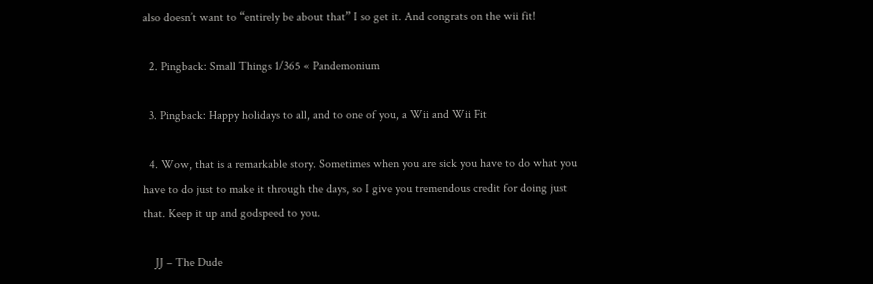also doesn’t want to “entirely be about that” I so get it. And congrats on the wii fit!

  2. Pingback: Small Things 1/365 « Pandemonium

  3. Pingback: Happy holidays to all, and to one of you, a Wii and Wii Fit

  4. Wow, that is a remarkable story. Sometimes when you are sick you have to do what you have to do just to make it through the days, so I give you tremendous credit for doing just that. Keep it up and godspeed to you.

    JJ – The Dude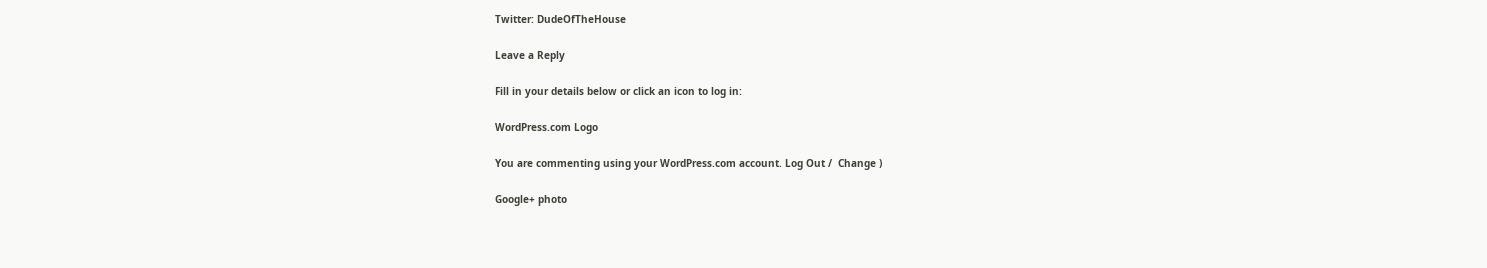Twitter: DudeOfTheHouse

Leave a Reply

Fill in your details below or click an icon to log in:

WordPress.com Logo

You are commenting using your WordPress.com account. Log Out /  Change )

Google+ photo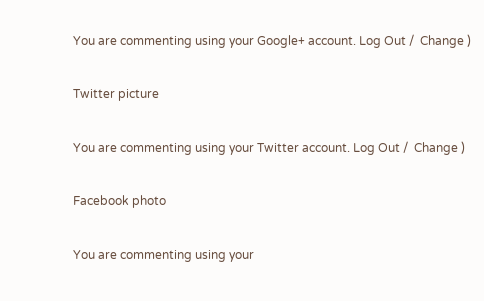You are commenting using your Google+ account. Log Out /  Change )

Twitter picture

You are commenting using your Twitter account. Log Out /  Change )

Facebook photo

You are commenting using your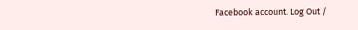Facebook account. Log Out /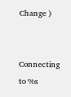Change )


Connecting to %s